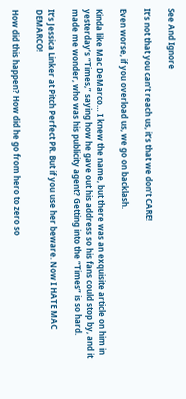See And Ignore

It’s not that you can’t reach us, it’s that we don’t CARE!

Even worse, if you overload us, we go on backlash.

Kinda like Mac DeMarco… I knew the name, but there was an exquisite article on him in yesterday’s “Times,” saying how he gave out his address so his fans could stop by, and it made me wonder, who was his publicity agent? Getting into the “Times” is so hard.

It’s Jessica Linker at Pitch Perfect PR. But if you use her beware. Now I HATE MAC DEMARCO!

How did this happen? How did he go from hero to zero so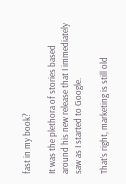fast in my book?

It was the plethora of stories based around his new release that I immediately saw as I started to Google.

That’s right, marketing is still old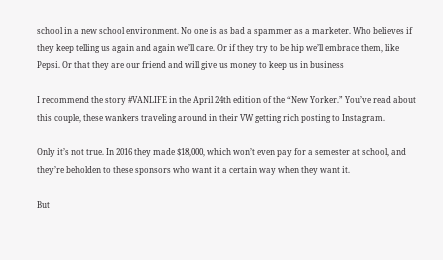school in a new school environment. No one is as bad a spammer as a marketer. Who believes if they keep telling us again and again we’ll care. Or if they try to be hip we’ll embrace them, like Pepsi. Or that they are our friend and will give us money to keep us in business

I recommend the story #VANLIFE in the April 24th edition of the “New Yorker.” You’ve read about this couple, these wankers traveling around in their VW getting rich posting to Instagram.

Only it’s not true. In 2016 they made $18,000, which won’t even pay for a semester at school, and they’re beholden to these sponsors who want it a certain way when they want it.

But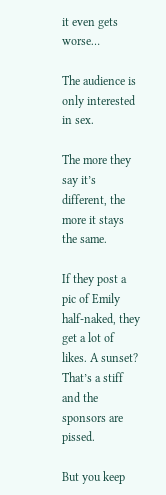it even gets worse…

The audience is only interested in sex.

The more they say it’s different, the more it stays the same.

If they post a pic of Emily half-naked, they get a lot of likes. A sunset? That’s a stiff and the sponsors are pissed.

But you keep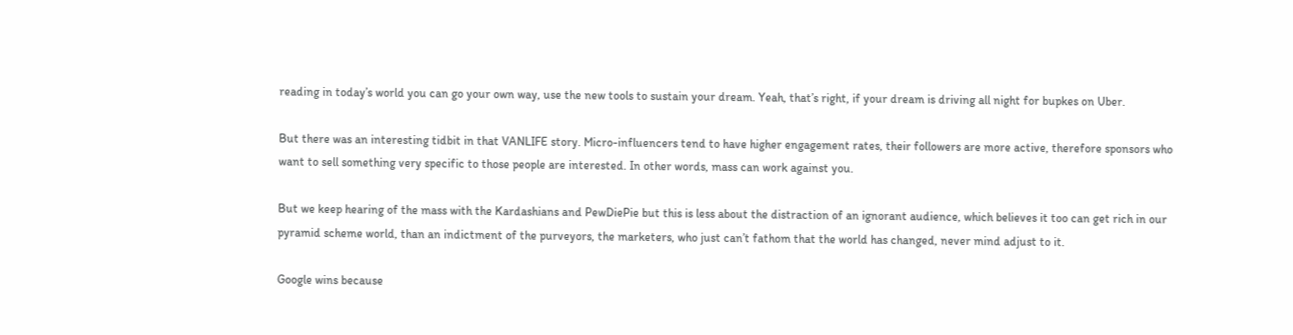reading in today’s world you can go your own way, use the new tools to sustain your dream. Yeah, that’s right, if your dream is driving all night for bupkes on Uber.

But there was an interesting tidbit in that VANLIFE story. Micro-influencers tend to have higher engagement rates, their followers are more active, therefore sponsors who want to sell something very specific to those people are interested. In other words, mass can work against you.

But we keep hearing of the mass with the Kardashians and PewDiePie but this is less about the distraction of an ignorant audience, which believes it too can get rich in our pyramid scheme world, than an indictment of the purveyors, the marketers, who just can’t fathom that the world has changed, never mind adjust to it.

Google wins because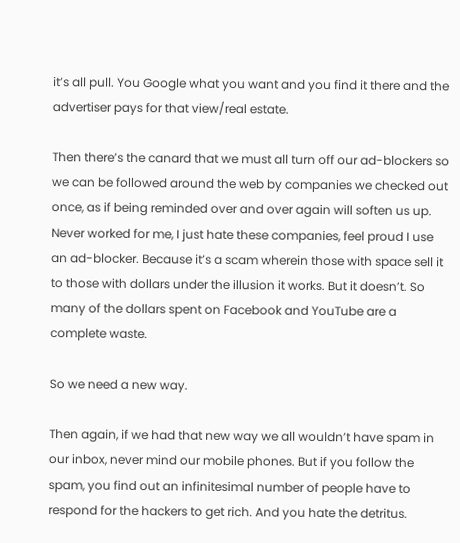it’s all pull. You Google what you want and you find it there and the advertiser pays for that view/real estate.

Then there’s the canard that we must all turn off our ad-blockers so we can be followed around the web by companies we checked out once, as if being reminded over and over again will soften us up. Never worked for me, I just hate these companies, feel proud I use an ad-blocker. Because it’s a scam wherein those with space sell it to those with dollars under the illusion it works. But it doesn’t. So many of the dollars spent on Facebook and YouTube are a complete waste.

So we need a new way.

Then again, if we had that new way we all wouldn’t have spam in our inbox, never mind our mobile phones. But if you follow the spam, you find out an infinitesimal number of people have to respond for the hackers to get rich. And you hate the detritus.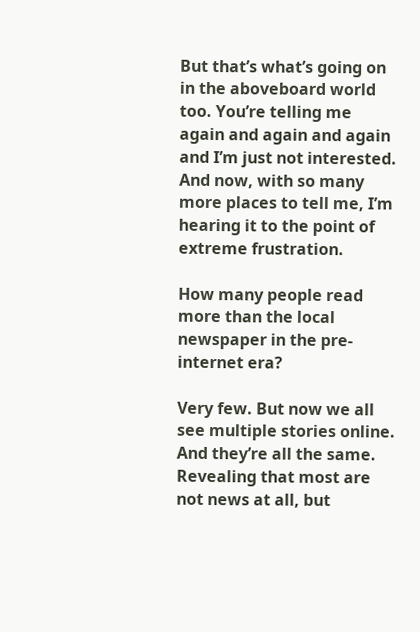But that’s what’s going on in the aboveboard world too. You’re telling me again and again and again and I’m just not interested. And now, with so many more places to tell me, I’m hearing it to the point of extreme frustration.

How many people read more than the local newspaper in the pre-internet era?

Very few. But now we all see multiple stories online. And they’re all the same. Revealing that most are not news at all, but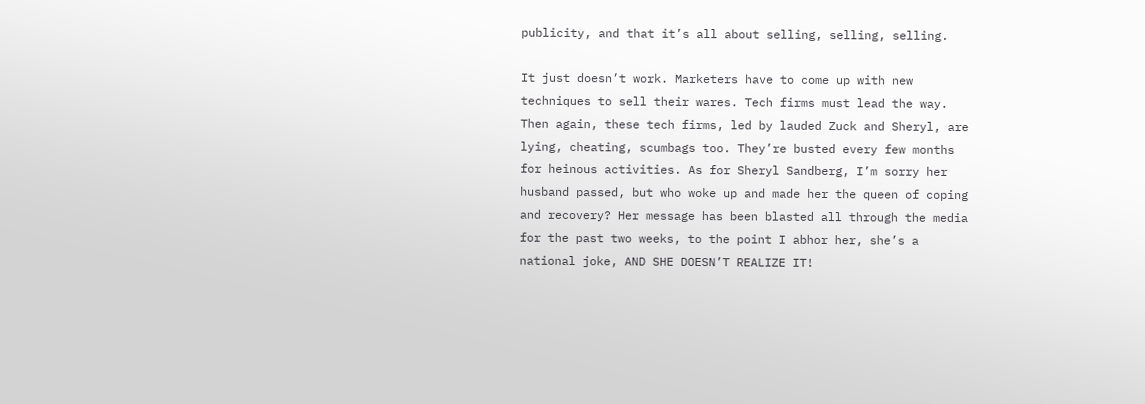publicity, and that it’s all about selling, selling, selling.

It just doesn’t work. Marketers have to come up with new techniques to sell their wares. Tech firms must lead the way. Then again, these tech firms, led by lauded Zuck and Sheryl, are lying, cheating, scumbags too. They’re busted every few months for heinous activities. As for Sheryl Sandberg, I’m sorry her husband passed, but who woke up and made her the queen of coping and recovery? Her message has been blasted all through the media for the past two weeks, to the point I abhor her, she’s a national joke, AND SHE DOESN’T REALIZE IT!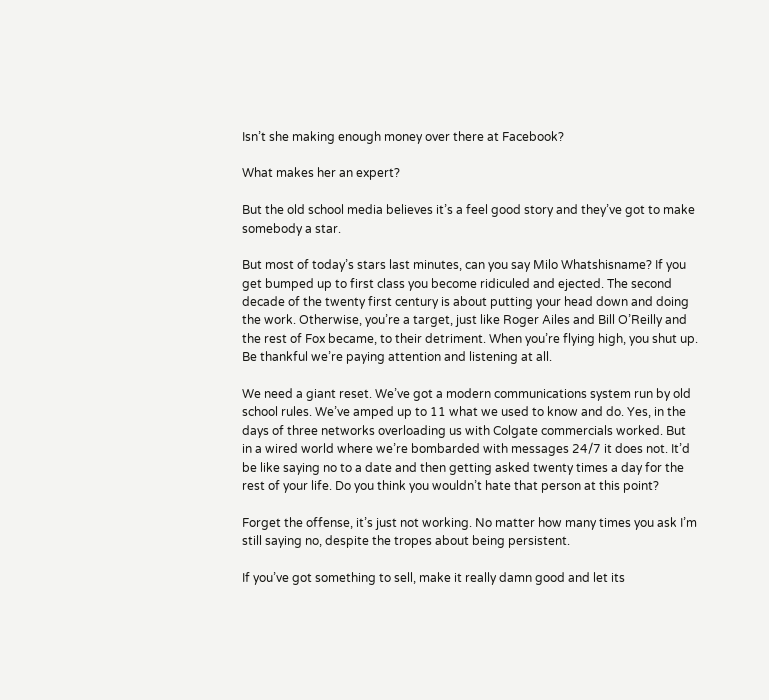Isn’t she making enough money over there at Facebook?

What makes her an expert?

But the old school media believes it’s a feel good story and they’ve got to make somebody a star.

But most of today’s stars last minutes, can you say Milo Whatshisname? If you get bumped up to first class you become ridiculed and ejected. The second decade of the twenty first century is about putting your head down and doing the work. Otherwise, you’re a target, just like Roger Ailes and Bill O’Reilly and the rest of Fox became, to their detriment. When you’re flying high, you shut up. Be thankful we’re paying attention and listening at all.

We need a giant reset. We’ve got a modern communications system run by old school rules. We’ve amped up to 11 what we used to know and do. Yes, in the days of three networks overloading us with Colgate commercials worked. But in a wired world where we’re bombarded with messages 24/7 it does not. It’d be like saying no to a date and then getting asked twenty times a day for the rest of your life. Do you think you wouldn’t hate that person at this point?

Forget the offense, it’s just not working. No matter how many times you ask I’m still saying no, despite the tropes about being persistent.

If you’ve got something to sell, make it really damn good and let its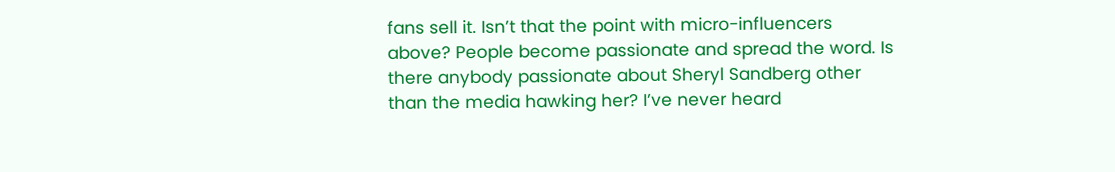fans sell it. Isn’t that the point with micro-influencers above? People become passionate and spread the word. Is there anybody passionate about Sheryl Sandberg other than the media hawking her? I’ve never heard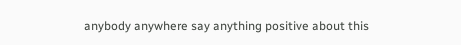anybody anywhere say anything positive about this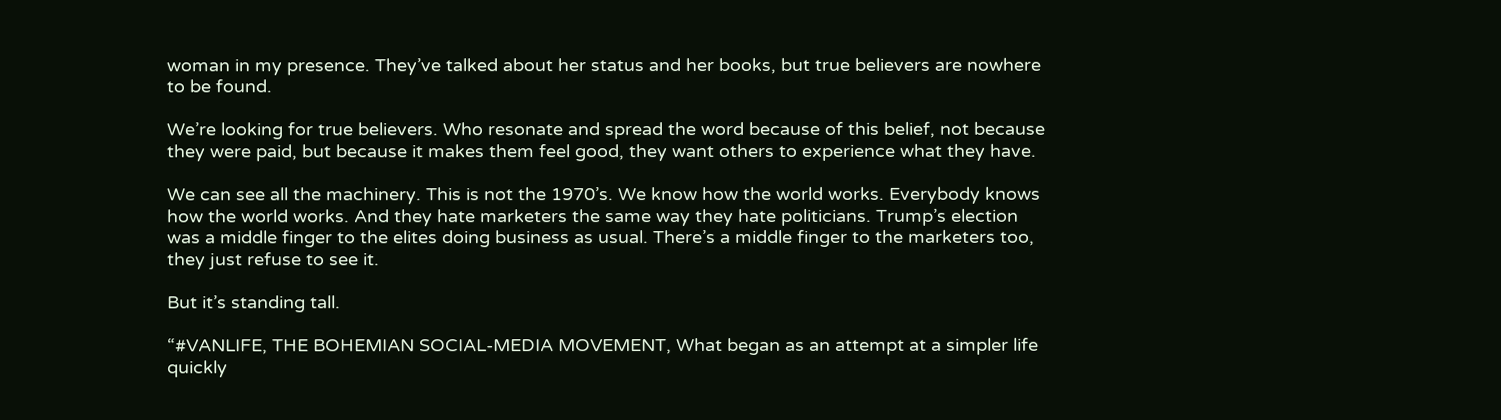woman in my presence. They’ve talked about her status and her books, but true believers are nowhere to be found.

We’re looking for true believers. Who resonate and spread the word because of this belief, not because they were paid, but because it makes them feel good, they want others to experience what they have.

We can see all the machinery. This is not the 1970’s. We know how the world works. Everybody knows how the world works. And they hate marketers the same way they hate politicians. Trump’s election was a middle finger to the elites doing business as usual. There’s a middle finger to the marketers too, they just refuse to see it.

But it’s standing tall.

“#VANLIFE, THE BOHEMIAN SOCIAL-MEDIA MOVEMENT, What began as an attempt at a simpler life quickly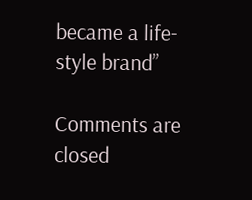became a life-style brand”

Comments are closed